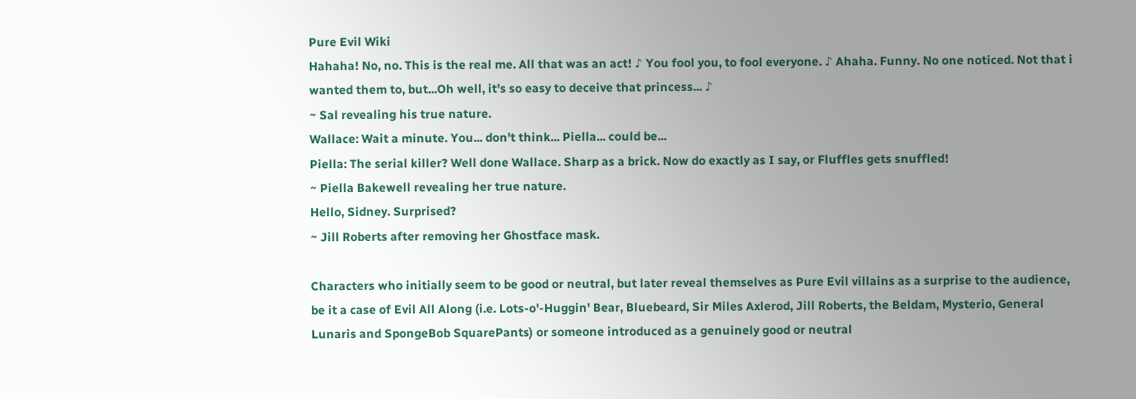Pure Evil Wiki
Hahaha! No, no. This is the real me. All that was an act! ♪ You fool you, to fool everyone. ♪ Ahaha. Funny. No one noticed. Not that i wanted them to, but...Oh well, it's so easy to deceive that princess... ♪
~ Sal revealing his true nature.
Wallace: Wait a minute. You... don't think... Piella... could be...
Piella: The serial killer? Well done Wallace. Sharp as a brick. Now do exactly as I say, or Fluffles gets snuffled!
~ Piella Bakewell revealing her true nature.
Hello, Sidney. Surprised?
~ Jill Roberts after removing her Ghostface mask.

Characters who initially seem to be good or neutral, but later reveal themselves as Pure Evil villains as a surprise to the audience, be it a case of Evil All Along (i.e. Lots-o'-Huggin' Bear, Bluebeard, Sir Miles Axlerod, Jill Roberts, the Beldam, Mysterio, General Lunaris and SpongeBob SquarePants) or someone introduced as a genuinely good or neutral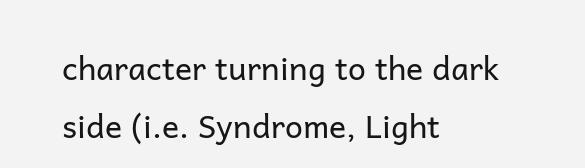character turning to the dark side (i.e. Syndrome, Light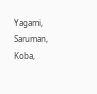Yagami, Saruman, Koba,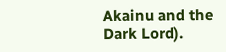Akainu and the Dark Lord).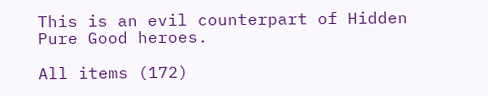This is an evil counterpart of Hidden Pure Good heroes.

All items (172)